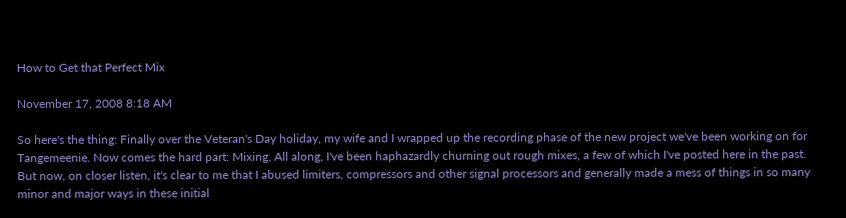How to Get that Perfect Mix

November 17, 2008 8:18 AM

So here's the thing: Finally over the Veteran's Day holiday, my wife and I wrapped up the recording phase of the new project we've been working on for Tangemeenie. Now comes the hard part: Mixing. All along, I've been haphazardly churning out rough mixes, a few of which I've posted here in the past. But now, on closer listen, it's clear to me that I abused limiters, compressors and other signal processors and generally made a mess of things in so many minor and major ways in these initial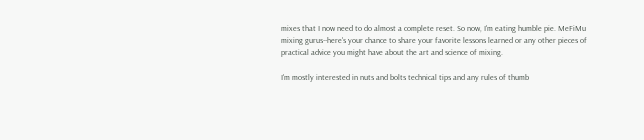mixes that I now need to do almost a complete reset. So now, I'm eating humble pie. MeFiMu mixing gurus--here's your chance to share your favorite lessons learned or any other pieces of practical advice you might have about the art and science of mixing.

I'm mostly interested in nuts and bolts technical tips and any rules of thumb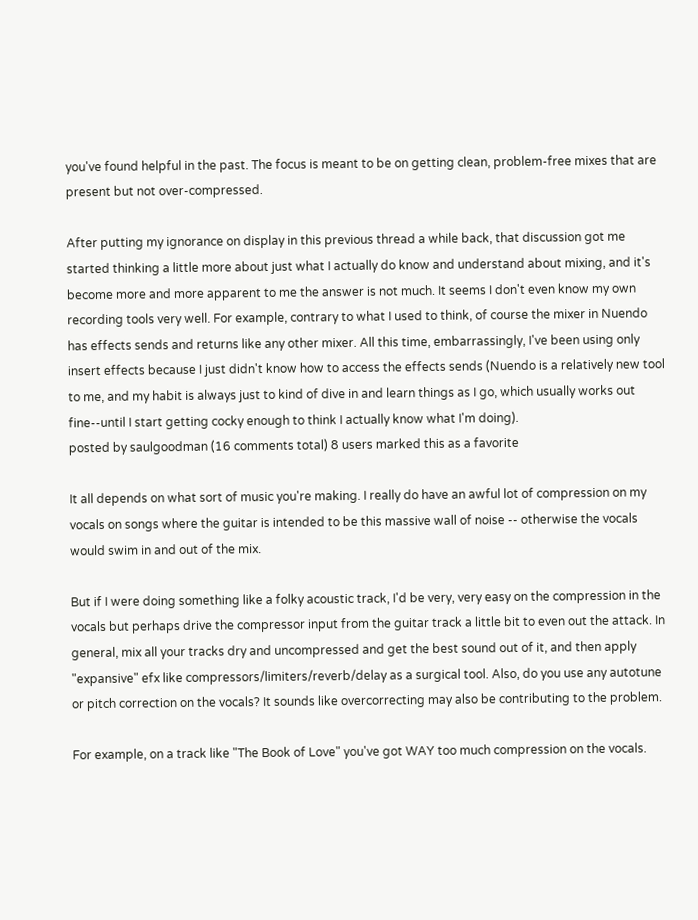you've found helpful in the past. The focus is meant to be on getting clean, problem-free mixes that are present but not over-compressed.

After putting my ignorance on display in this previous thread a while back, that discussion got me started thinking a little more about just what I actually do know and understand about mixing, and it's become more and more apparent to me the answer is not much. It seems I don't even know my own recording tools very well. For example, contrary to what I used to think, of course the mixer in Nuendo has effects sends and returns like any other mixer. All this time, embarrassingly, I've been using only insert effects because I just didn't know how to access the effects sends (Nuendo is a relatively new tool to me, and my habit is always just to kind of dive in and learn things as I go, which usually works out fine--until I start getting cocky enough to think I actually know what I'm doing).
posted by saulgoodman (16 comments total) 8 users marked this as a favorite

It all depends on what sort of music you're making. I really do have an awful lot of compression on my vocals on songs where the guitar is intended to be this massive wall of noise -- otherwise the vocals would swim in and out of the mix.

But if I were doing something like a folky acoustic track, I'd be very, very easy on the compression in the vocals but perhaps drive the compressor input from the guitar track a little bit to even out the attack. In general, mix all your tracks dry and uncompressed and get the best sound out of it, and then apply "expansive" efx like compressors/limiters/reverb/delay as a surgical tool. Also, do you use any autotune or pitch correction on the vocals? It sounds like overcorrecting may also be contributing to the problem.

For example, on a track like "The Book of Love" you've got WAY too much compression on the vocals.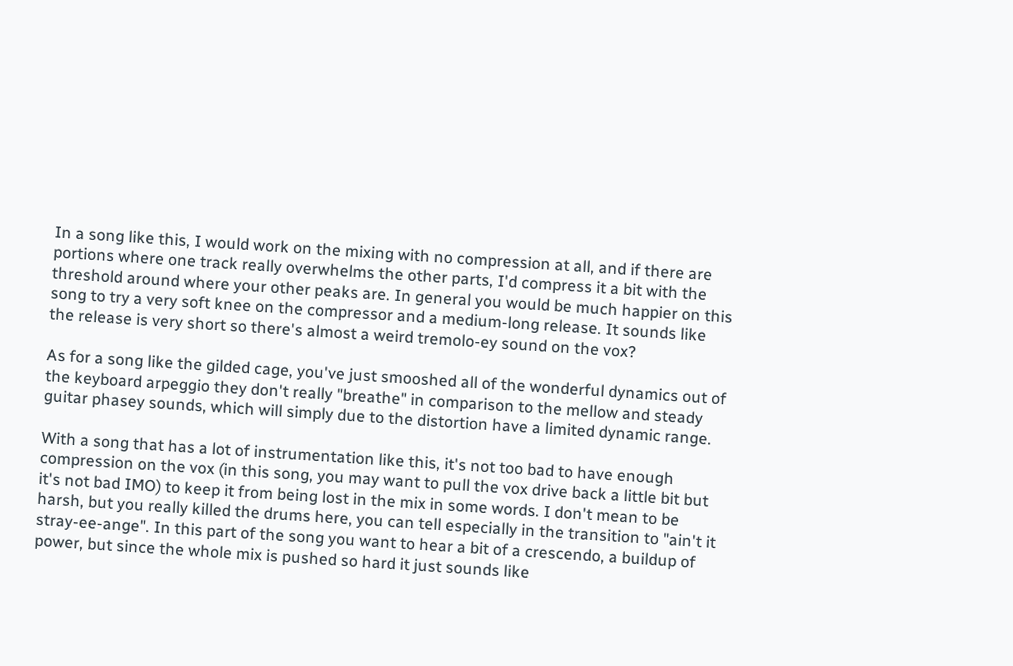In a song like this, I would work on the mixing with no compression at all, and if there are portions where one track really overwhelms the other parts, I'd compress it a bit with the threshold around where your other peaks are. In general you would be much happier on this song to try a very soft knee on the compressor and a medium-long release. It sounds like the release is very short so there's almost a weird tremolo-ey sound on the vox?

As for a song like the gilded cage, you've just smooshed all of the wonderful dynamics out of the keyboard arpeggio they don't really "breathe" in comparison to the mellow and steady guitar phasey sounds, which will simply due to the distortion have a limited dynamic range.

With a song that has a lot of instrumentation like this, it's not too bad to have enough compression on the vox (in this song, you may want to pull the vox drive back a little bit but it's not bad IMO) to keep it from being lost in the mix in some words. I don't mean to be harsh, but you really killed the drums here, you can tell especially in the transition to "ain't it stray-ee-ange". In this part of the song you want to hear a bit of a crescendo, a buildup of power, but since the whole mix is pushed so hard it just sounds like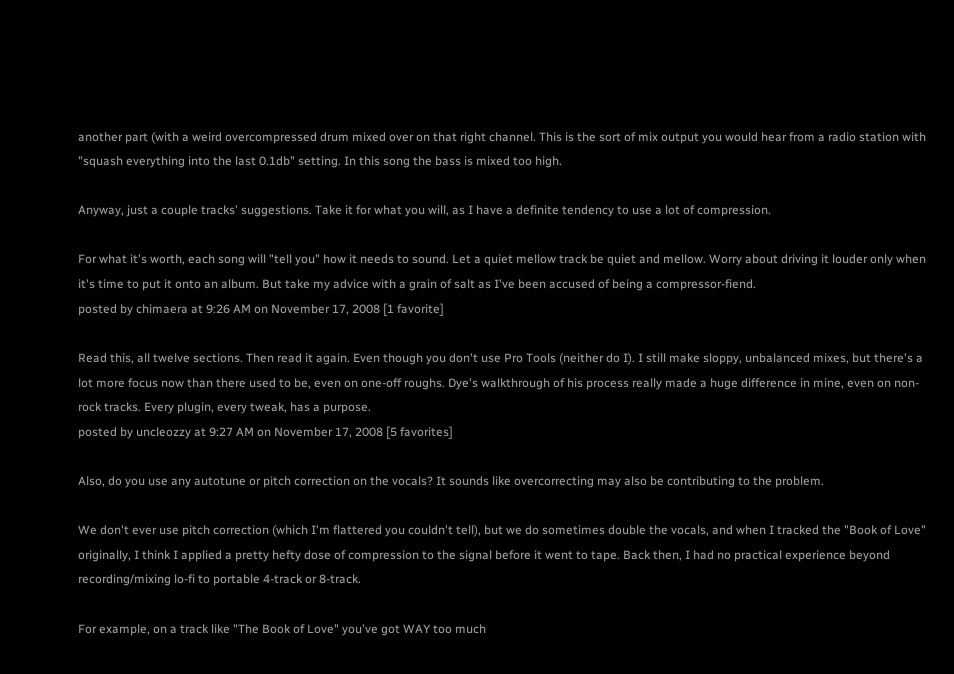another part (with a weird overcompressed drum mixed over on that right channel. This is the sort of mix output you would hear from a radio station with "squash everything into the last 0.1db" setting. In this song the bass is mixed too high.

Anyway, just a couple tracks' suggestions. Take it for what you will, as I have a definite tendency to use a lot of compression.

For what it's worth, each song will "tell you" how it needs to sound. Let a quiet mellow track be quiet and mellow. Worry about driving it louder only when it's time to put it onto an album. But take my advice with a grain of salt as I've been accused of being a compressor-fiend.
posted by chimaera at 9:26 AM on November 17, 2008 [1 favorite]

Read this, all twelve sections. Then read it again. Even though you don't use Pro Tools (neither do I). I still make sloppy, unbalanced mixes, but there's a lot more focus now than there used to be, even on one-off roughs. Dye's walkthrough of his process really made a huge difference in mine, even on non-rock tracks. Every plugin, every tweak, has a purpose.
posted by uncleozzy at 9:27 AM on November 17, 2008 [5 favorites]

Also, do you use any autotune or pitch correction on the vocals? It sounds like overcorrecting may also be contributing to the problem.

We don't ever use pitch correction (which I'm flattered you couldn't tell), but we do sometimes double the vocals, and when I tracked the "Book of Love" originally, I think I applied a pretty hefty dose of compression to the signal before it went to tape. Back then, I had no practical experience beyond recording/mixing lo-fi to portable 4-track or 8-track.

For example, on a track like "The Book of Love" you've got WAY too much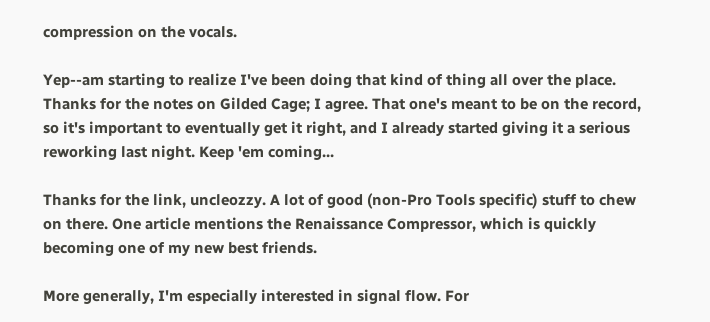compression on the vocals.

Yep--am starting to realize I've been doing that kind of thing all over the place. Thanks for the notes on Gilded Cage; I agree. That one's meant to be on the record, so it's important to eventually get it right, and I already started giving it a serious reworking last night. Keep 'em coming...

Thanks for the link, uncleozzy. A lot of good (non-Pro Tools specific) stuff to chew on there. One article mentions the Renaissance Compressor, which is quickly becoming one of my new best friends.

More generally, I'm especially interested in signal flow. For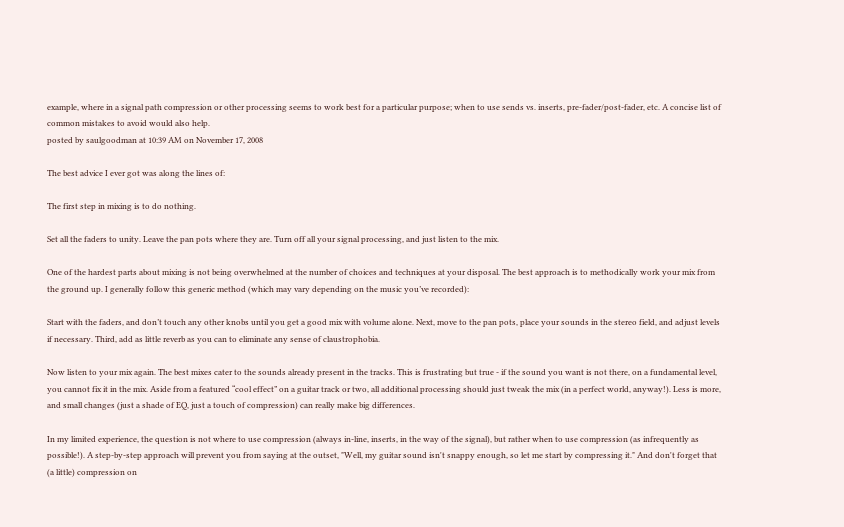example, where in a signal path compression or other processing seems to work best for a particular purpose; when to use sends vs. inserts, pre-fader/post-fader, etc. A concise list of common mistakes to avoid would also help.
posted by saulgoodman at 10:39 AM on November 17, 2008

The best advice I ever got was along the lines of:

The first step in mixing is to do nothing.

Set all the faders to unity. Leave the pan pots where they are. Turn off all your signal processing, and just listen to the mix.

One of the hardest parts about mixing is not being overwhelmed at the number of choices and techniques at your disposal. The best approach is to methodically work your mix from the ground up. I generally follow this generic method (which may vary depending on the music you’ve recorded):

Start with the faders, and don’t touch any other knobs until you get a good mix with volume alone. Next, move to the pan pots, place your sounds in the stereo field, and adjust levels if necessary. Third, add as little reverb as you can to eliminate any sense of claustrophobia.

Now listen to your mix again. The best mixes cater to the sounds already present in the tracks. This is frustrating but true - if the sound you want is not there, on a fundamental level, you cannot fix it in the mix. Aside from a featured “cool effect” on a guitar track or two, all additional processing should just tweak the mix (in a perfect world, anyway!). Less is more, and small changes (just a shade of EQ, just a touch of compression) can really make big differences.

In my limited experience, the question is not where to use compression (always in-line, inserts, in the way of the signal), but rather when to use compression (as infrequently as possible!). A step-by-step approach will prevent you from saying at the outset, "Well, my guitar sound isn't snappy enough, so let me start by compressing it." And don't forget that (a little) compression on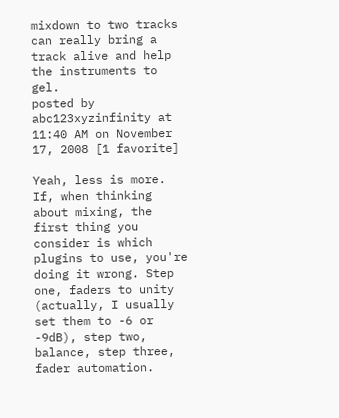mixdown to two tracks can really bring a track alive and help the instruments to gel.
posted by abc123xyzinfinity at 11:40 AM on November 17, 2008 [1 favorite]

Yeah, less is more. If, when thinking about mixing, the first thing you consider is which plugins to use, you're doing it wrong. Step one, faders to unity (actually, I usually set them to -6 or -9dB), step two, balance, step three, fader automation.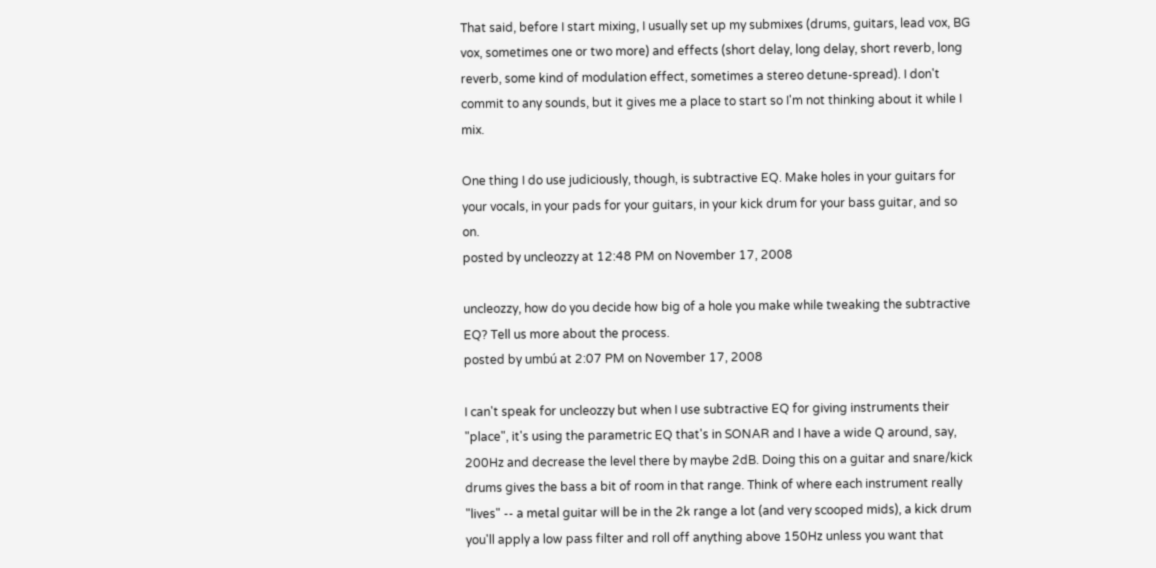That said, before I start mixing, I usually set up my submixes (drums, guitars, lead vox, BG vox, sometimes one or two more) and effects (short delay, long delay, short reverb, long reverb, some kind of modulation effect, sometimes a stereo detune-spread). I don't commit to any sounds, but it gives me a place to start so I'm not thinking about it while I mix.

One thing I do use judiciously, though, is subtractive EQ. Make holes in your guitars for your vocals, in your pads for your guitars, in your kick drum for your bass guitar, and so on.
posted by uncleozzy at 12:48 PM on November 17, 2008

uncleozzy, how do you decide how big of a hole you make while tweaking the subtractive EQ? Tell us more about the process.
posted by umbú at 2:07 PM on November 17, 2008

I can't speak for uncleozzy but when I use subtractive EQ for giving instruments their "place", it's using the parametric EQ that's in SONAR and I have a wide Q around, say, 200Hz and decrease the level there by maybe 2dB. Doing this on a guitar and snare/kick drums gives the bass a bit of room in that range. Think of where each instrument really "lives" -- a metal guitar will be in the 2k range a lot (and very scooped mids), a kick drum you'll apply a low pass filter and roll off anything above 150Hz unless you want that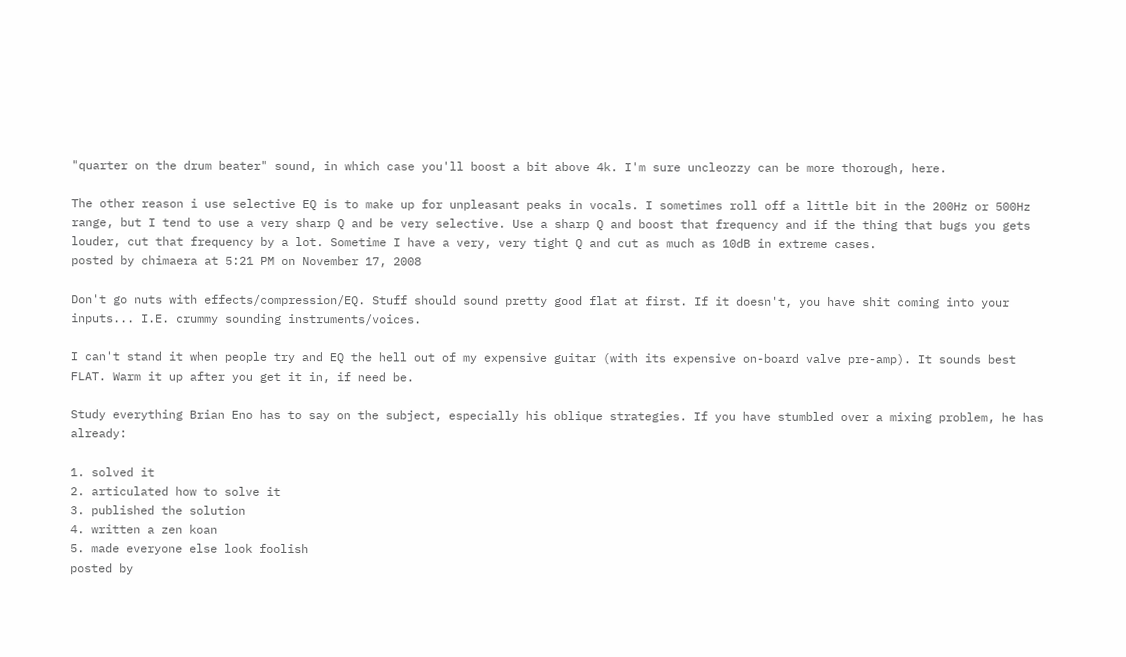"quarter on the drum beater" sound, in which case you'll boost a bit above 4k. I'm sure uncleozzy can be more thorough, here.

The other reason i use selective EQ is to make up for unpleasant peaks in vocals. I sometimes roll off a little bit in the 200Hz or 500Hz range, but I tend to use a very sharp Q and be very selective. Use a sharp Q and boost that frequency and if the thing that bugs you gets louder, cut that frequency by a lot. Sometime I have a very, very tight Q and cut as much as 10dB in extreme cases.
posted by chimaera at 5:21 PM on November 17, 2008

Don't go nuts with effects/compression/EQ. Stuff should sound pretty good flat at first. If it doesn't, you have shit coming into your inputs... I.E. crummy sounding instruments/voices.

I can't stand it when people try and EQ the hell out of my expensive guitar (with its expensive on-board valve pre-amp). It sounds best FLAT. Warm it up after you get it in, if need be.

Study everything Brian Eno has to say on the subject, especially his oblique strategies. If you have stumbled over a mixing problem, he has already:

1. solved it
2. articulated how to solve it
3. published the solution
4. written a zen koan
5. made everyone else look foolish
posted by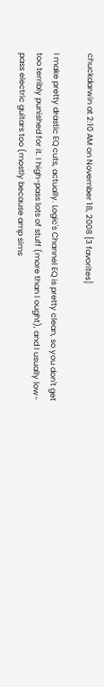chuckdarwin at 2:10 AM on November 18, 2008 [3 favorites]

I make pretty drastic EQ cuts, actually. Logic's Channel EQ is pretty clean, so you don't get too terribly punished for it. I high-pass lots of stuff (more than I ought), and I usually low-pass electric guitars too (mostly because amp sims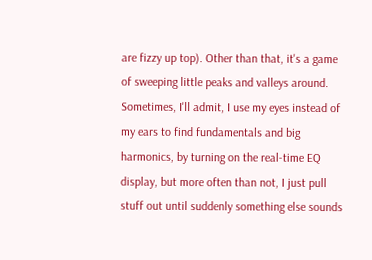are fizzy up top). Other than that, it's a game of sweeping little peaks and valleys around. Sometimes, I'll admit, I use my eyes instead of my ears to find fundamentals and big harmonics, by turning on the real-time EQ display, but more often than not, I just pull stuff out until suddenly something else sounds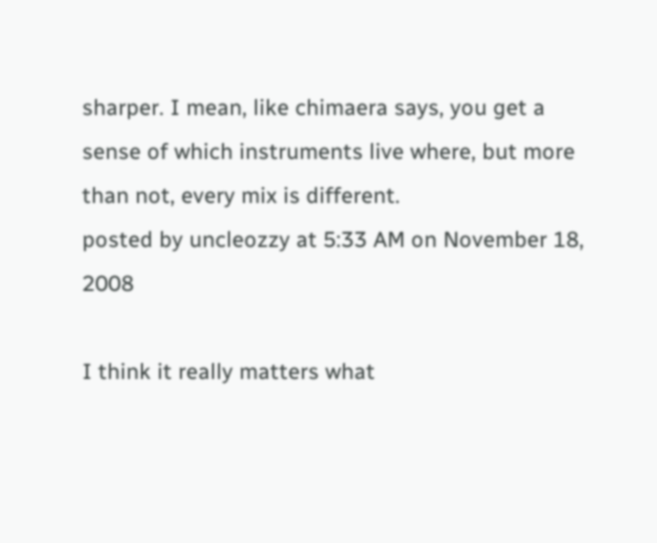sharper. I mean, like chimaera says, you get a sense of which instruments live where, but more than not, every mix is different.
posted by uncleozzy at 5:33 AM on November 18, 2008

I think it really matters what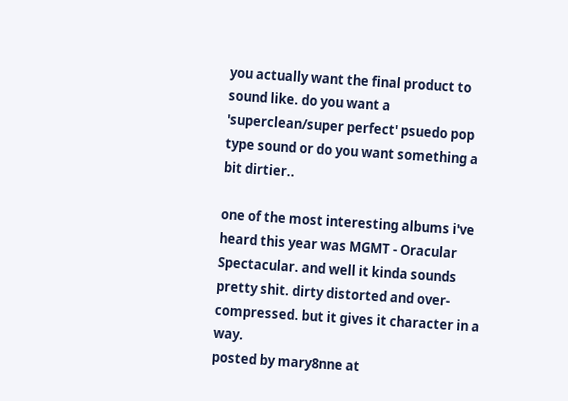you actually want the final product to sound like. do you want a 'superclean/super perfect' psuedo pop type sound or do you want something a bit dirtier..

one of the most interesting albums i've heard this year was MGMT - Oracular Spectacular. and well it kinda sounds pretty shit. dirty distorted and over-compressed. but it gives it character in a way.
posted by mary8nne at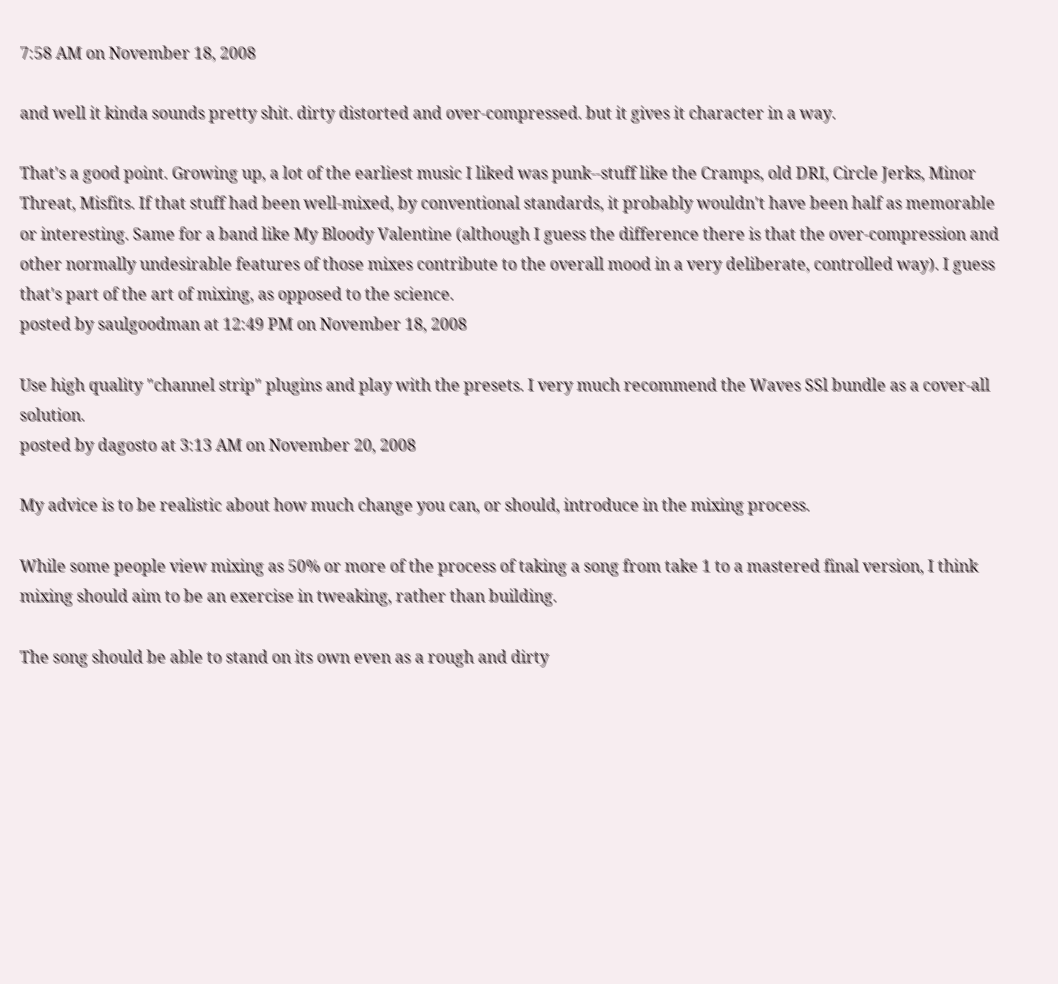7:58 AM on November 18, 2008

and well it kinda sounds pretty shit. dirty distorted and over-compressed. but it gives it character in a way.

That's a good point. Growing up, a lot of the earliest music I liked was punk--stuff like the Cramps, old DRI, Circle Jerks, Minor Threat, Misfits. If that stuff had been well-mixed, by conventional standards, it probably wouldn't have been half as memorable or interesting. Same for a band like My Bloody Valentine (although I guess the difference there is that the over-compression and other normally undesirable features of those mixes contribute to the overall mood in a very deliberate, controlled way). I guess that's part of the art of mixing, as opposed to the science.
posted by saulgoodman at 12:49 PM on November 18, 2008

Use high quality "channel strip" plugins and play with the presets. I very much recommend the Waves SSl bundle as a cover-all solution.
posted by dagosto at 3:13 AM on November 20, 2008

My advice is to be realistic about how much change you can, or should, introduce in the mixing process.

While some people view mixing as 50% or more of the process of taking a song from take 1 to a mastered final version, I think mixing should aim to be an exercise in tweaking, rather than building.

The song should be able to stand on its own even as a rough and dirty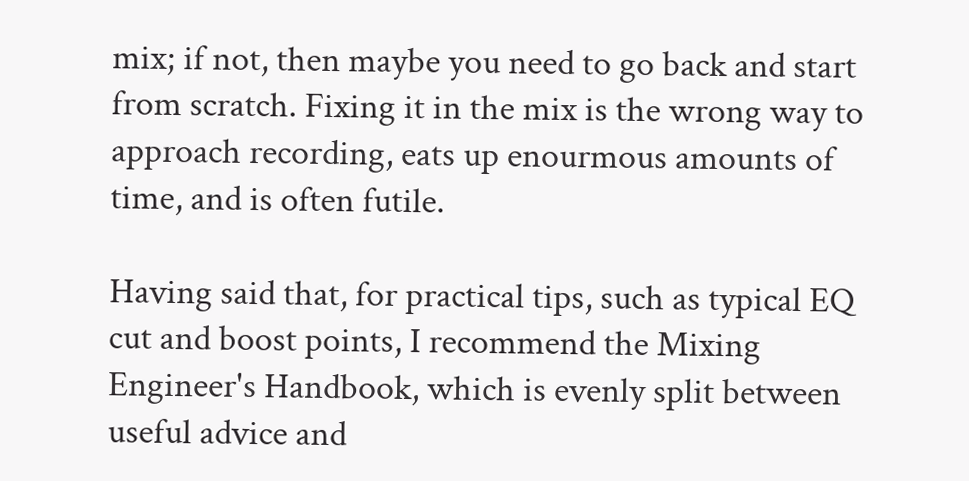mix; if not, then maybe you need to go back and start from scratch. Fixing it in the mix is the wrong way to approach recording, eats up enourmous amounts of time, and is often futile.

Having said that, for practical tips, such as typical EQ cut and boost points, I recommend the Mixing Engineer's Handbook, which is evenly split between useful advice and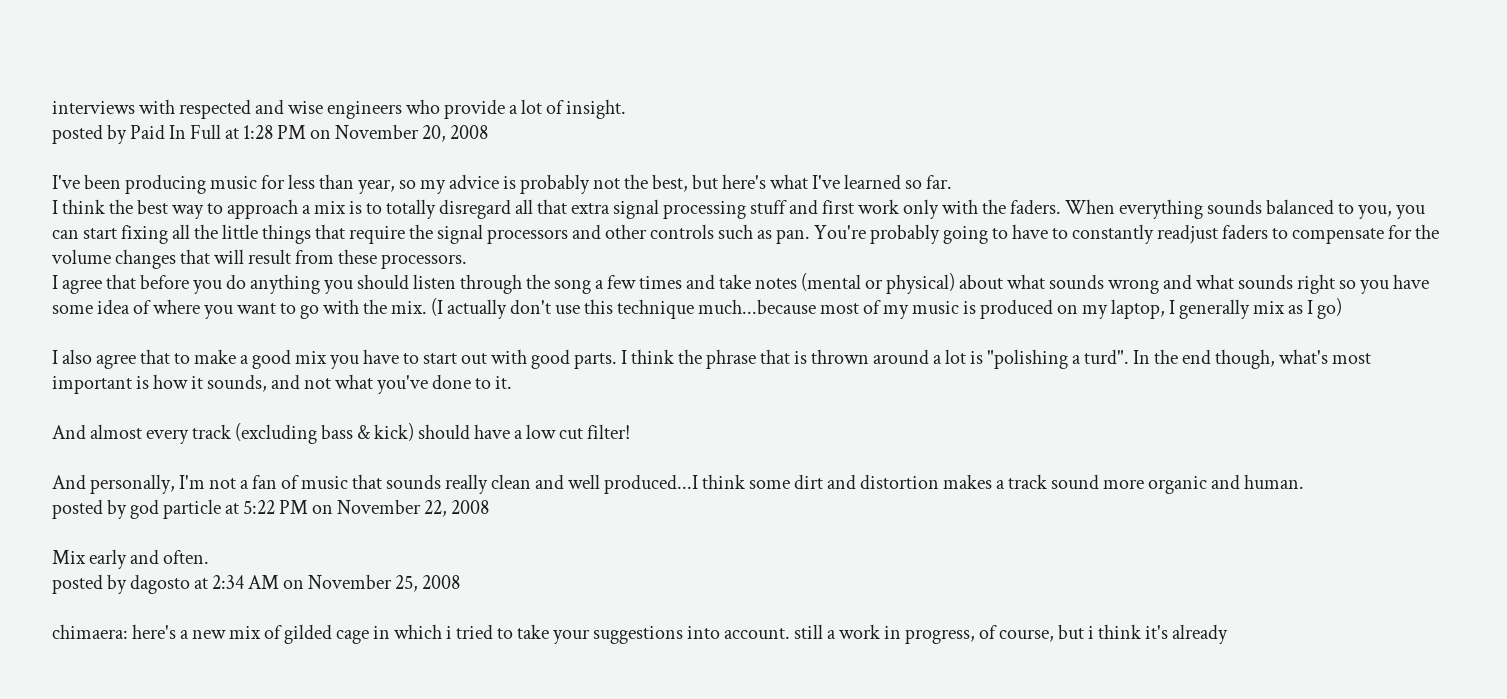interviews with respected and wise engineers who provide a lot of insight.
posted by Paid In Full at 1:28 PM on November 20, 2008

I've been producing music for less than year, so my advice is probably not the best, but here's what I've learned so far.
I think the best way to approach a mix is to totally disregard all that extra signal processing stuff and first work only with the faders. When everything sounds balanced to you, you can start fixing all the little things that require the signal processors and other controls such as pan. You're probably going to have to constantly readjust faders to compensate for the volume changes that will result from these processors.
I agree that before you do anything you should listen through the song a few times and take notes (mental or physical) about what sounds wrong and what sounds right so you have some idea of where you want to go with the mix. (I actually don't use this technique much...because most of my music is produced on my laptop, I generally mix as I go)

I also agree that to make a good mix you have to start out with good parts. I think the phrase that is thrown around a lot is "polishing a turd". In the end though, what's most important is how it sounds, and not what you've done to it.

And almost every track (excluding bass & kick) should have a low cut filter!

And personally, I'm not a fan of music that sounds really clean and well produced...I think some dirt and distortion makes a track sound more organic and human.
posted by god particle at 5:22 PM on November 22, 2008

Mix early and often.
posted by dagosto at 2:34 AM on November 25, 2008

chimaera: here's a new mix of gilded cage in which i tried to take your suggestions into account. still a work in progress, of course, but i think it's already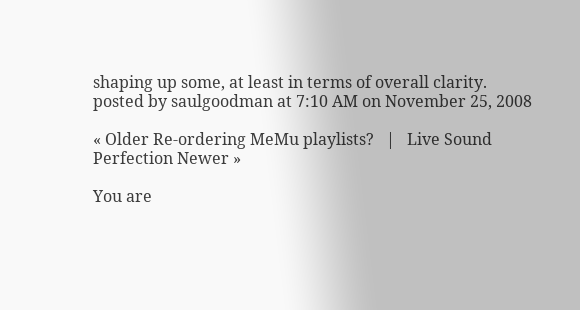shaping up some, at least in terms of overall clarity.
posted by saulgoodman at 7:10 AM on November 25, 2008

« Older Re-ordering MeMu playlists?   |   Live Sound Perfection Newer »

You are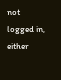not logged in, either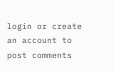login or create an account to post comments